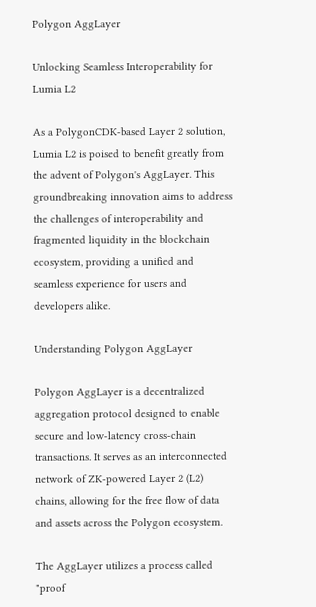Polygon AggLayer

Unlocking Seamless Interoperability for Lumia L2

As a PolygonCDK-based Layer 2 solution, Lumia L2 is poised to benefit greatly from the advent of Polygon's AggLayer. This groundbreaking innovation aims to address the challenges of interoperability and fragmented liquidity in the blockchain ecosystem, providing a unified and seamless experience for users and developers alike.

Understanding Polygon AggLayer

Polygon AggLayer is a decentralized aggregation protocol designed to enable secure and low-latency cross-chain transactions. It serves as an interconnected network of ZK-powered Layer 2 (L2) chains, allowing for the free flow of data and assets across the Polygon ecosystem.

The AggLayer utilizes a process called "proof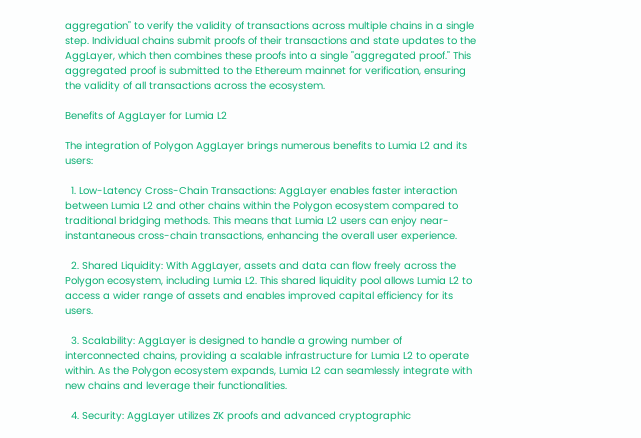aggregation" to verify the validity of transactions across multiple chains in a single step. Individual chains submit proofs of their transactions and state updates to the AggLayer, which then combines these proofs into a single "aggregated proof." This aggregated proof is submitted to the Ethereum mainnet for verification, ensuring the validity of all transactions across the ecosystem.

Benefits of AggLayer for Lumia L2

The integration of Polygon AggLayer brings numerous benefits to Lumia L2 and its users:

  1. Low-Latency Cross-Chain Transactions: AggLayer enables faster interaction between Lumia L2 and other chains within the Polygon ecosystem compared to traditional bridging methods. This means that Lumia L2 users can enjoy near-instantaneous cross-chain transactions, enhancing the overall user experience.

  2. Shared Liquidity: With AggLayer, assets and data can flow freely across the Polygon ecosystem, including Lumia L2. This shared liquidity pool allows Lumia L2 to access a wider range of assets and enables improved capital efficiency for its users.

  3. Scalability: AggLayer is designed to handle a growing number of interconnected chains, providing a scalable infrastructure for Lumia L2 to operate within. As the Polygon ecosystem expands, Lumia L2 can seamlessly integrate with new chains and leverage their functionalities.

  4. Security: AggLayer utilizes ZK proofs and advanced cryptographic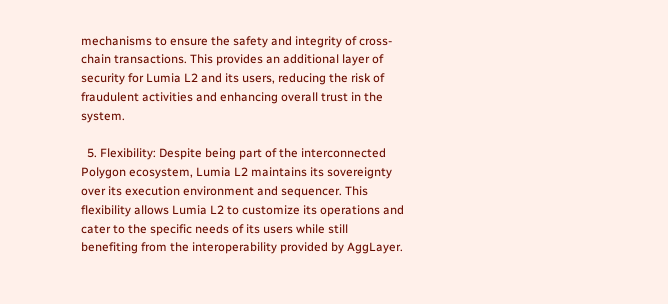mechanisms to ensure the safety and integrity of cross-chain transactions. This provides an additional layer of security for Lumia L2 and its users, reducing the risk of fraudulent activities and enhancing overall trust in the system.

  5. Flexibility: Despite being part of the interconnected Polygon ecosystem, Lumia L2 maintains its sovereignty over its execution environment and sequencer. This flexibility allows Lumia L2 to customize its operations and cater to the specific needs of its users while still benefiting from the interoperability provided by AggLayer.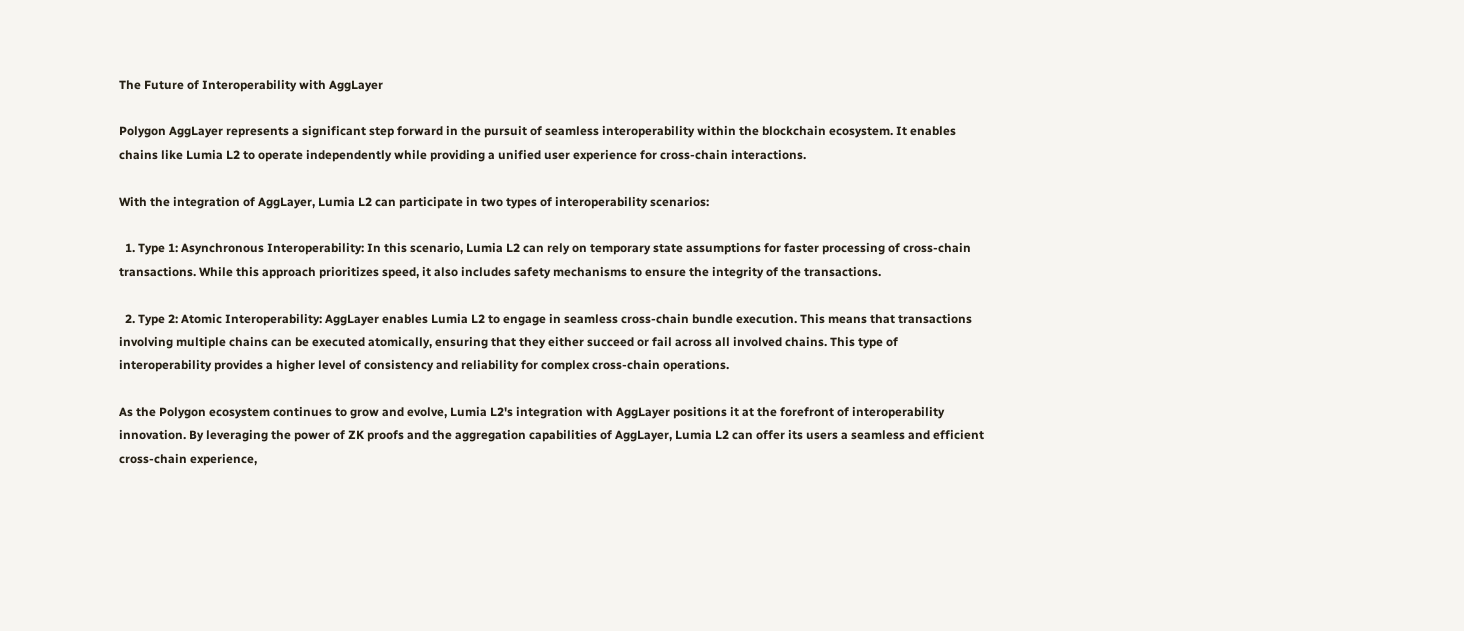The Future of Interoperability with AggLayer

Polygon AggLayer represents a significant step forward in the pursuit of seamless interoperability within the blockchain ecosystem. It enables chains like Lumia L2 to operate independently while providing a unified user experience for cross-chain interactions.

With the integration of AggLayer, Lumia L2 can participate in two types of interoperability scenarios:

  1. Type 1: Asynchronous Interoperability: In this scenario, Lumia L2 can rely on temporary state assumptions for faster processing of cross-chain transactions. While this approach prioritizes speed, it also includes safety mechanisms to ensure the integrity of the transactions.

  2. Type 2: Atomic Interoperability: AggLayer enables Lumia L2 to engage in seamless cross-chain bundle execution. This means that transactions involving multiple chains can be executed atomically, ensuring that they either succeed or fail across all involved chains. This type of interoperability provides a higher level of consistency and reliability for complex cross-chain operations.

As the Polygon ecosystem continues to grow and evolve, Lumia L2's integration with AggLayer positions it at the forefront of interoperability innovation. By leveraging the power of ZK proofs and the aggregation capabilities of AggLayer, Lumia L2 can offer its users a seamless and efficient cross-chain experience,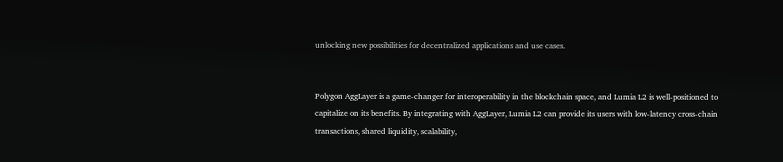unlocking new possibilities for decentralized applications and use cases.


Polygon AggLayer is a game-changer for interoperability in the blockchain space, and Lumia L2 is well-positioned to capitalize on its benefits. By integrating with AggLayer, Lumia L2 can provide its users with low-latency cross-chain transactions, shared liquidity, scalability,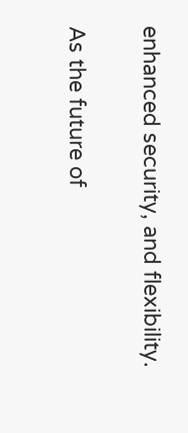enhanced security, and flexibility.

As the future of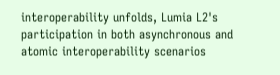interoperability unfolds, Lumia L2's participation in both asynchronous and atomic interoperability scenarios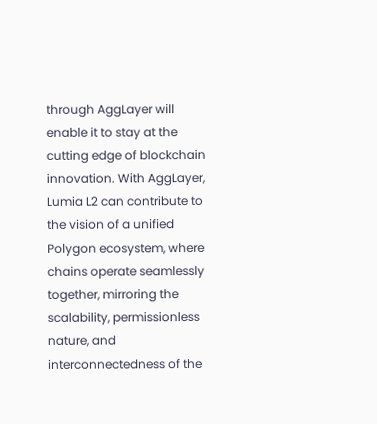through AggLayer will enable it to stay at the cutting edge of blockchain innovation. With AggLayer, Lumia L2 can contribute to the vision of a unified Polygon ecosystem, where chains operate seamlessly together, mirroring the scalability, permissionless nature, and interconnectedness of the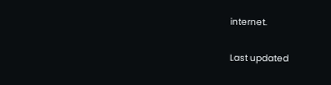internet.

Last updated